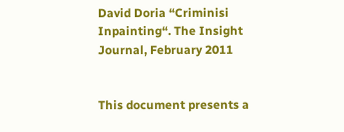David Doria “Criminisi Inpainting“. The Insight Journal, February 2011


This document presents a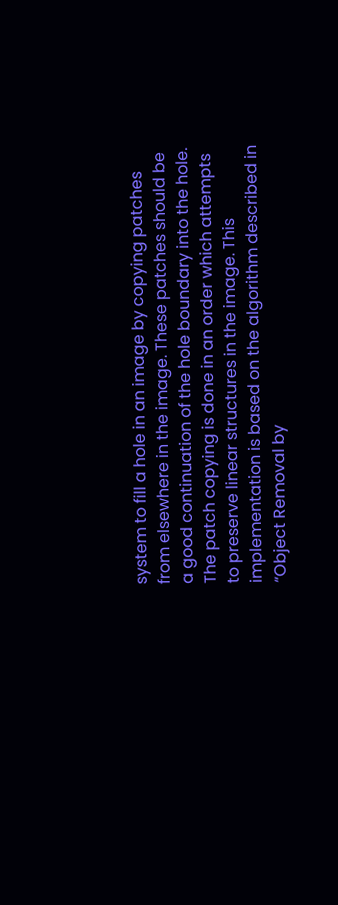system to fill a hole in an image by copying patches from elsewhere in the image. These patches should be a good continuation of the hole boundary into the hole. The patch copying is done in an order which attempts to preserve linear structures in the image. This implementation is based on the algorithm described in “Object Removal by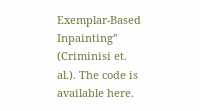Exemplar-Based Inpainting” (Criminisi et. al.). The code is available here.